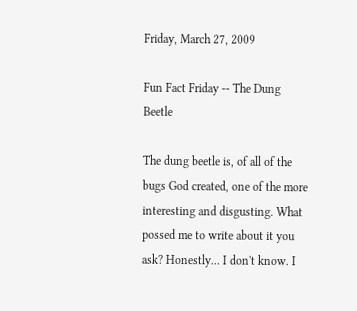Friday, March 27, 2009

Fun Fact Friday -- The Dung Beetle

The dung beetle is, of all of the bugs God created, one of the more interesting and disgusting. What possed me to write about it you ask? Honestly... I don't know. I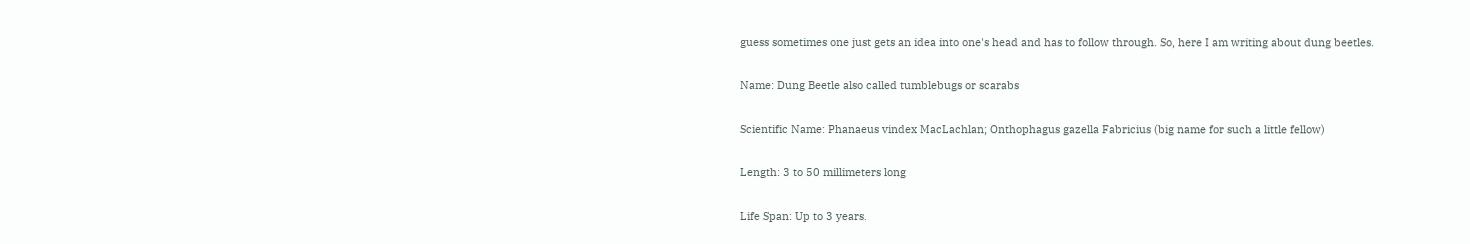guess sometimes one just gets an idea into one's head and has to follow through. So, here I am writing about dung beetles.

Name: Dung Beetle also called tumblebugs or scarabs

Scientific Name: Phanaeus vindex MacLachlan; Onthophagus gazella Fabricius (big name for such a little fellow)

Length: 3 to 50 millimeters long

Life Span: Up to 3 years.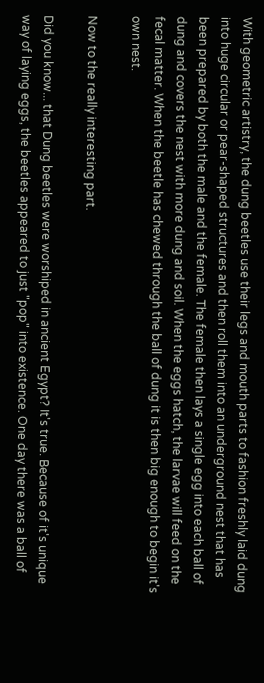With geometric artistry, the dung beetles use their legs and mouth parts to fashion freshly laid dung into huge circular or pear-shaped structures and then roll them into an underground nest that has been prepared by both the male and the female. The female then lays a single egg into each ball of dung and covers the nest with more dung and soil. When the eggs hatch, the larvae will feed on the fecal matter. When the beetle has chewed through the ball of dung it is then big enough to begin it's own nest.

Now to the really interesting part.

Did you know... that Dung beetles were worshiped in ancient Egypt? It's true. Because of it's unique way of laying eggs, the beetles appeared to just "pop" into existence. One day there was a ball of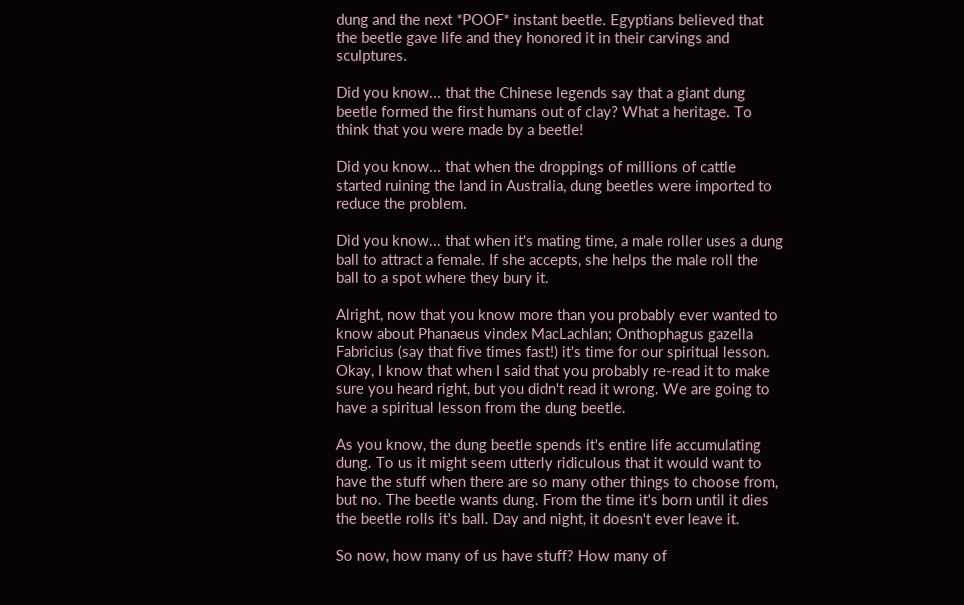dung and the next *POOF* instant beetle. Egyptians believed that the beetle gave life and they honored it in their carvings and sculptures.

Did you know... that the Chinese legends say that a giant dung beetle formed the first humans out of clay? What a heritage. To think that you were made by a beetle!

Did you know... that when the droppings of millions of cattle started ruining the land in Australia, dung beetles were imported to reduce the problem.

Did you know... that when it's mating time, a male roller uses a dung ball to attract a female. If she accepts, she helps the male roll the ball to a spot where they bury it.

Alright, now that you know more than you probably ever wanted to know about Phanaeus vindex MacLachlan; Onthophagus gazella Fabricius (say that five times fast!) it's time for our spiritual lesson.
Okay, I know that when I said that you probably re-read it to make sure you heard right, but you didn't read it wrong. We are going to have a spiritual lesson from the dung beetle.

As you know, the dung beetle spends it's entire life accumulating dung. To us it might seem utterly ridiculous that it would want to have the stuff when there are so many other things to choose from, but no. The beetle wants dung. From the time it's born until it dies the beetle rolls it's ball. Day and night, it doesn't ever leave it.

So now, how many of us have stuff? How many of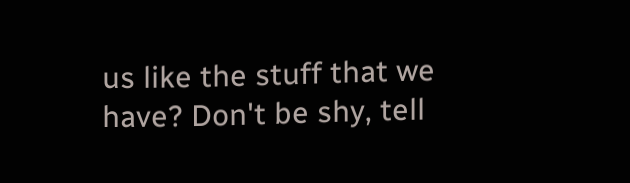us like the stuff that we have? Don't be shy, tell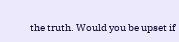the truth. Would you be upset if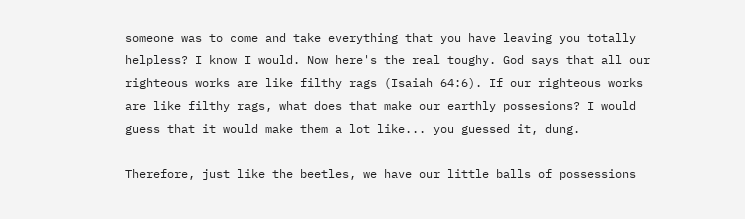someone was to come and take everything that you have leaving you totally helpless? I know I would. Now here's the real toughy. God says that all our righteous works are like filthy rags (Isaiah 64:6). If our righteous works are like filthy rags, what does that make our earthly possesions? I would guess that it would make them a lot like... you guessed it, dung.

Therefore, just like the beetles, we have our little balls of possessions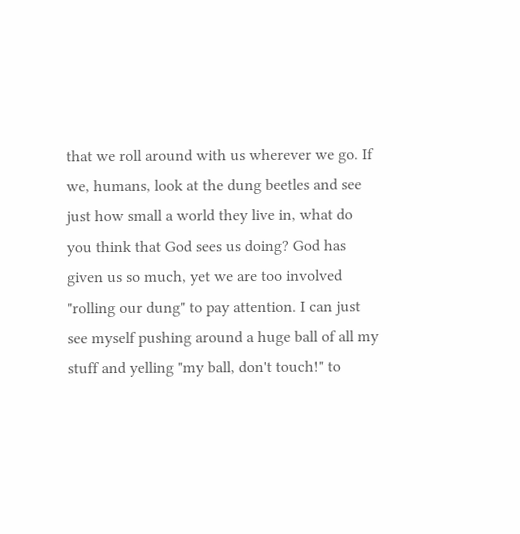that we roll around with us wherever we go. If we, humans, look at the dung beetles and see just how small a world they live in, what do you think that God sees us doing? God has given us so much, yet we are too involved "rolling our dung" to pay attention. I can just see myself pushing around a huge ball of all my stuff and yelling "my ball, don't touch!" to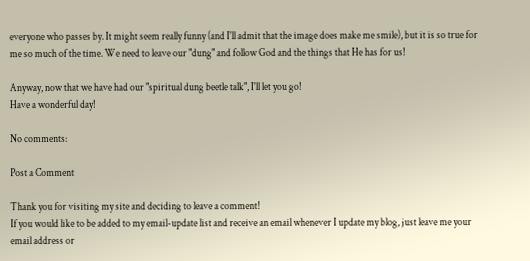everyone who passes by. It might seem really funny (and I'll admit that the image does make me smile), but it is so true for me so much of the time. We need to leave our "dung" and follow God and the things that He has for us!

Anyway, now that we have had our "spiritual dung beetle talk", I'll let you go!
Have a wonderful day!

No comments:

Post a Comment

Thank you for visiting my site and deciding to leave a comment!
If you would like to be added to my email-update list and receive an email whenever I update my blog, just leave me your email address or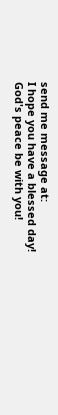send me message at:
I hope you have a blessed day!
God's peace be with you!